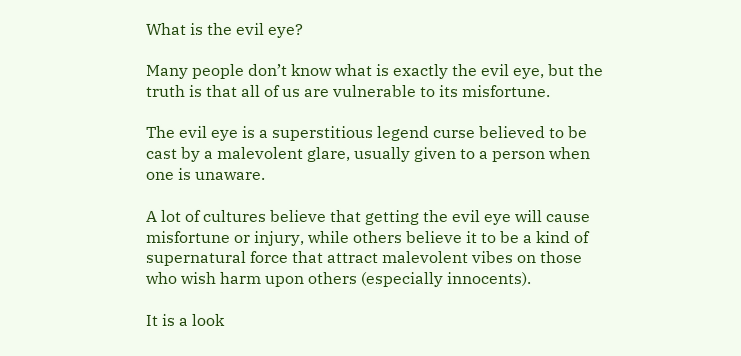What is the evil eye?

Many people don’t know what is exactly the evil eye, but the truth is that all of us are vulnerable to its misfortune.

The evil eye is a superstitious legend curse believed to be cast by a malevolent glare, usually given to a person when one is unaware.

A lot of cultures believe that getting the evil eye will cause misfortune or injury, while others believe it to be a kind of supernatural force that attract malevolent vibes on those who wish harm upon others (especially innocents).

It is a look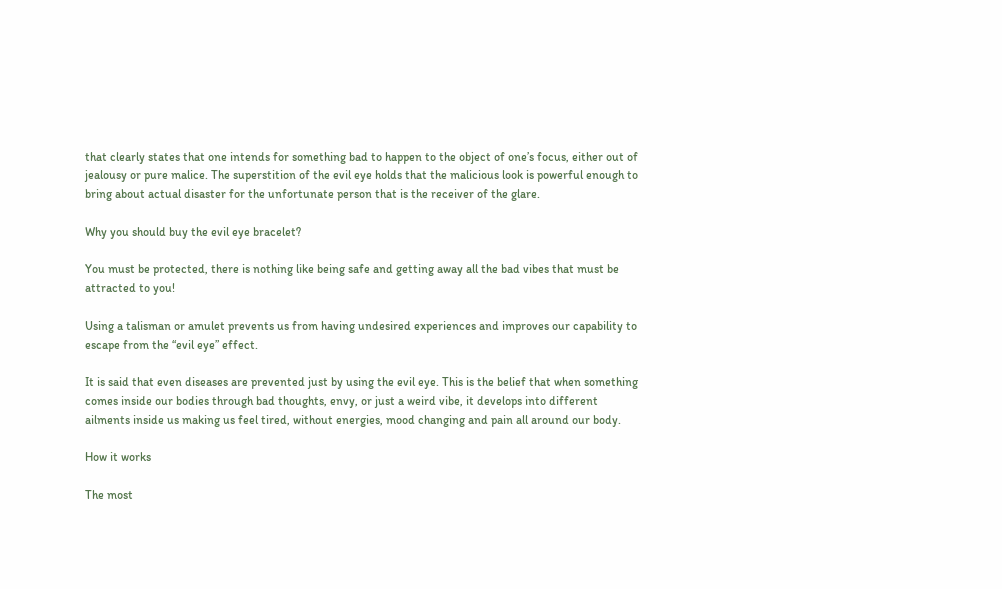that clearly states that one intends for something bad to happen to the object of one’s focus, either out of jealousy or pure malice. The superstition of the evil eye holds that the malicious look is powerful enough to bring about actual disaster for the unfortunate person that is the receiver of the glare.

Why you should buy the evil eye bracelet?

You must be protected, there is nothing like being safe and getting away all the bad vibes that must be attracted to you!

Using a talisman or amulet prevents us from having undesired experiences and improves our capability to escape from the “evil eye” effect.

It is said that even diseases are prevented just by using the evil eye. This is the belief that when something comes inside our bodies through bad thoughts, envy, or just a weird vibe, it develops into different ailments inside us making us feel tired, without energies, mood changing and pain all around our body.

How it works

The most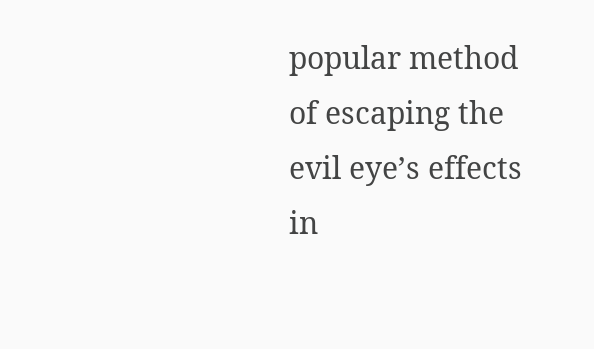popular method of escaping the evil eye’s effects in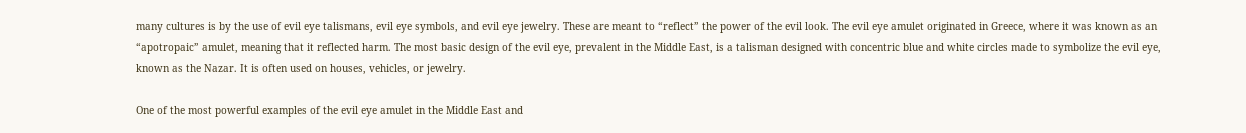many cultures is by the use of evil eye talismans, evil eye symbols, and evil eye jewelry. These are meant to “reflect” the power of the evil look. The evil eye amulet originated in Greece, where it was known as an “apotropaic” amulet, meaning that it reflected harm. The most basic design of the evil eye, prevalent in the Middle East, is a talisman designed with concentric blue and white circles made to symbolize the evil eye, known as the Nazar. It is often used on houses, vehicles, or jewelry.

One of the most powerful examples of the evil eye amulet in the Middle East and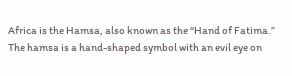Africa is the Hamsa, also known as the “Hand of Fatima.” The hamsa is a hand-shaped symbol with an evil eye on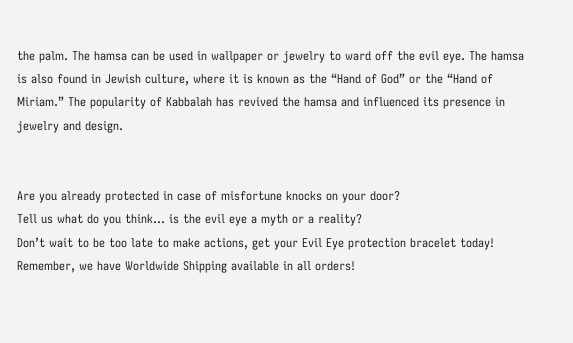the palm. The hamsa can be used in wallpaper or jewelry to ward off the evil eye. The hamsa is also found in Jewish culture, where it is known as the “Hand of God” or the “Hand of Miriam.” The popularity of Kabbalah has revived the hamsa and influenced its presence in jewelry and design.


Are you already protected in case of misfortune knocks on your door?
Tell us what do you think… is the evil eye a myth or a reality?
Don’t wait to be too late to make actions, get your Evil Eye protection bracelet today! Remember, we have Worldwide Shipping available in all orders!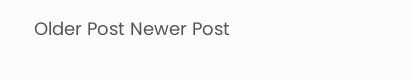Older Post Newer Post